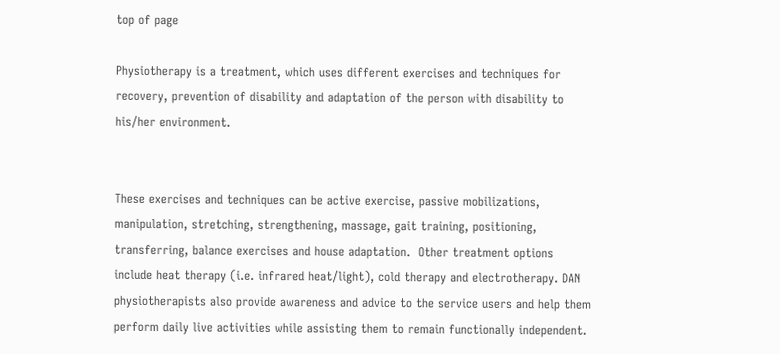top of page

Physiotherapy is a treatment, which uses different exercises and techniques for recovery, prevention of disability and adaptation of the person with disability to his/her environment.


These exercises and techniques can be active exercise, passive mobilizations, manipulation, stretching, strengthening, massage, gait training, positioning, transferring, balance exercises and house adaptation.  Other treatment options include heat therapy (i.e. infrared heat/light), cold therapy and electrotherapy. DAN physiotherapists also provide awareness and advice to the service users and help them perform daily live activities while assisting them to remain functionally independent.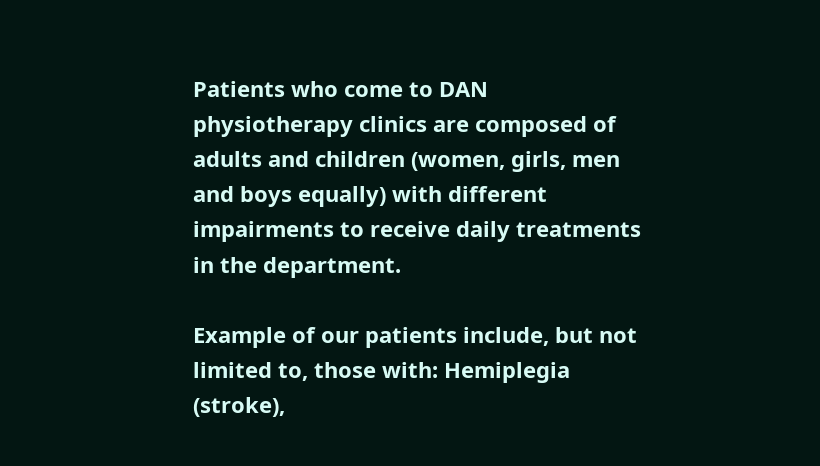Patients who come to DAN physiotherapy clinics are composed of adults and children (women, girls, men and boys equally) with different impairments to receive daily treatments in the department.

Example of our patients include, but not limited to, those with: Hemiplegia (stroke),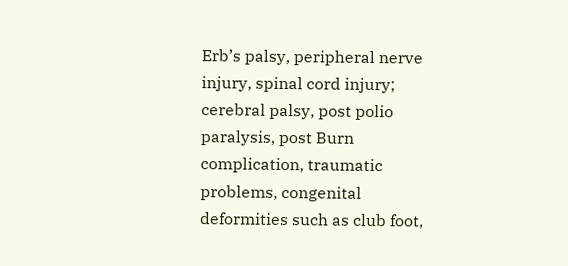Erb’s palsy, peripheral nerve injury, spinal cord injury; cerebral palsy, post polio paralysis, post Burn complication, traumatic problems, congenital deformities such as club foot,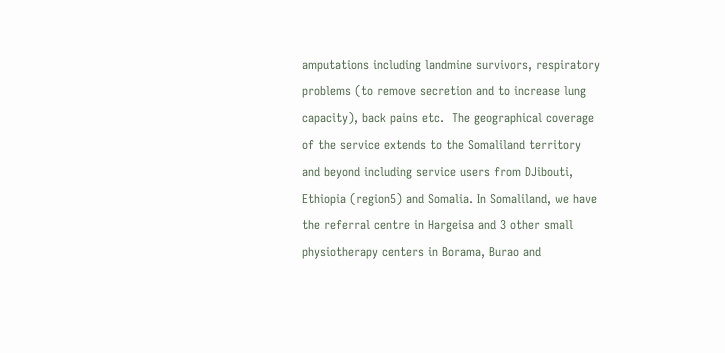amputations including landmine survivors, respiratory problems (to remove secretion and to increase lung capacity), back pains etc.  The geographical coverage of the service extends to the Somaliland territory and beyond including service users from DJibouti, Ethiopia (region5) and Somalia. In Somaliland, we have the referral centre in Hargeisa and 3 other small physiotherapy centers in Borama, Burao and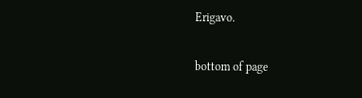Erigavo.

bottom of page